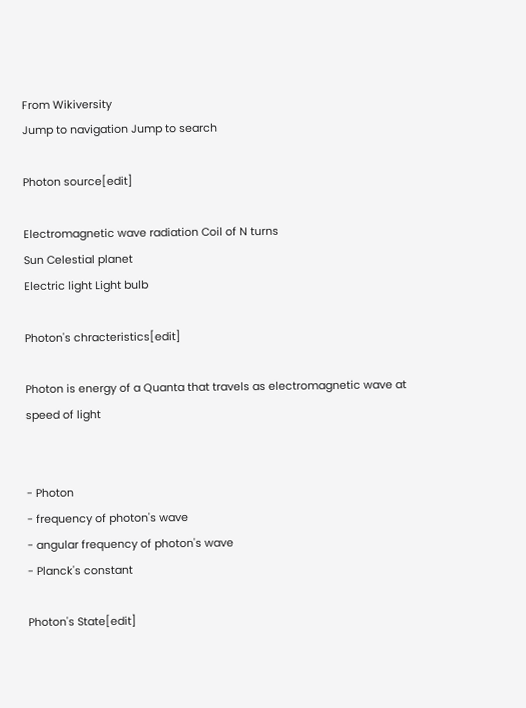From Wikiversity
Jump to navigation Jump to search

Photon source[edit]

Electromagnetic wave radiation Coil of N turns
Sun Celestial planet
Electric light Light bulb

Photon's chracteristics[edit]

Photon is energy of a Quanta that travels as electromagnetic wave at speed of light


- Photon
- frequency of photon's wave
- angular frequency of photon's wave
- Planck's constant

Photon's State[edit]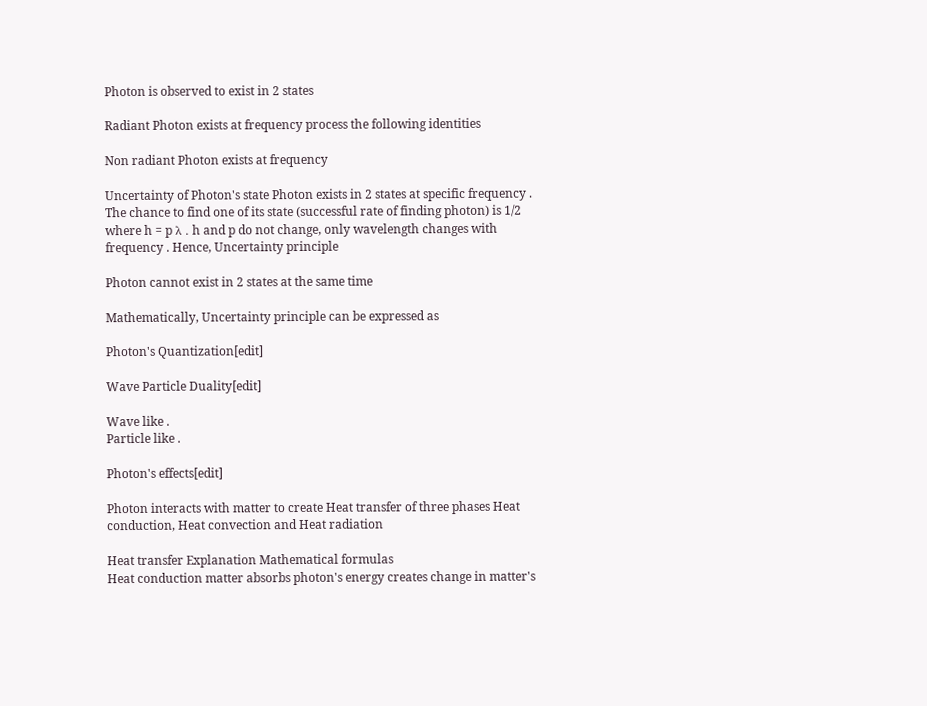Photon is observed to exist in 2 states

Radiant Photon exists at frequency process the following identities

Non radiant Photon exists at frequency

Uncertainty of Photon's state Photon exists in 2 states at specific frequency . The chance to find one of its state (successful rate of finding photon) is 1/2 where h = p λ . h and p do not change, only wavelength changes with frequency . Hence, Uncertainty principle

Photon cannot exist in 2 states at the same time

Mathematically, Uncertainty principle can be expressed as

Photon's Quantization[edit]

Wave Particle Duality[edit]

Wave like .
Particle like .

Photon's effects[edit]

Photon interacts with matter to create Heat transfer of three phases Heat conduction, Heat convection and Heat radiation

Heat transfer Explanation Mathematical formulas
Heat conduction matter absorbs photon's energy creates change in matter's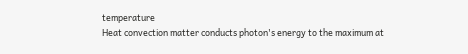temperature
Heat convection matter conducts photon's energy to the maximum at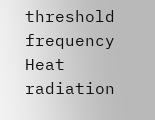threshold frequency
Heat radiation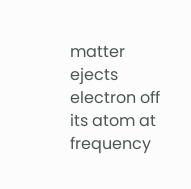matter ejects electron off its atom at frequency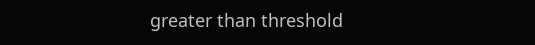greater than threshold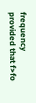frequency
provided that f>fo